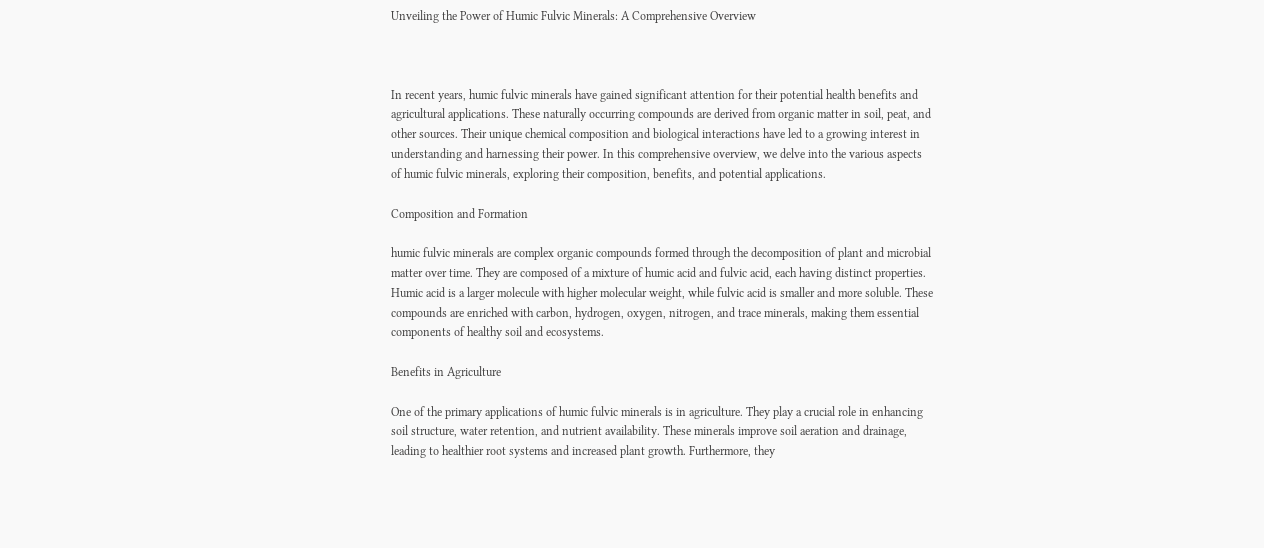Unveiling the Power of Humic Fulvic Minerals: A Comprehensive Overview



In recent years, humic fulvic minerals have gained significant attention for their potential health benefits and agricultural applications. These naturally occurring compounds are derived from organic matter in soil, peat, and other sources. Their unique chemical composition and biological interactions have led to a growing interest in understanding and harnessing their power. In this comprehensive overview, we delve into the various aspects of humic fulvic minerals, exploring their composition, benefits, and potential applications.

Composition and Formation

humic fulvic minerals are complex organic compounds formed through the decomposition of plant and microbial matter over time. They are composed of a mixture of humic acid and fulvic acid, each having distinct properties. Humic acid is a larger molecule with higher molecular weight, while fulvic acid is smaller and more soluble. These compounds are enriched with carbon, hydrogen, oxygen, nitrogen, and trace minerals, making them essential components of healthy soil and ecosystems.

Benefits in Agriculture

One of the primary applications of humic fulvic minerals is in agriculture. They play a crucial role in enhancing soil structure, water retention, and nutrient availability. These minerals improve soil aeration and drainage, leading to healthier root systems and increased plant growth. Furthermore, they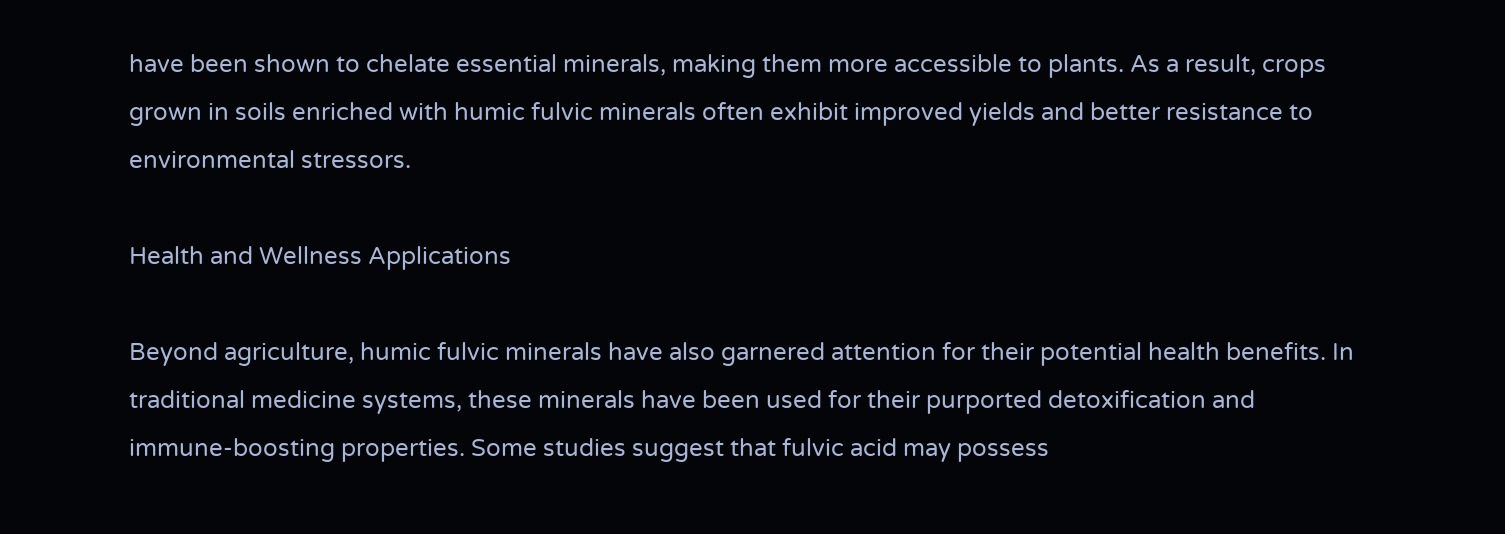have been shown to chelate essential minerals, making them more accessible to plants. As a result, crops grown in soils enriched with humic fulvic minerals often exhibit improved yields and better resistance to environmental stressors.

Health and Wellness Applications

Beyond agriculture, humic fulvic minerals have also garnered attention for their potential health benefits. In traditional medicine systems, these minerals have been used for their purported detoxification and immune-boosting properties. Some studies suggest that fulvic acid may possess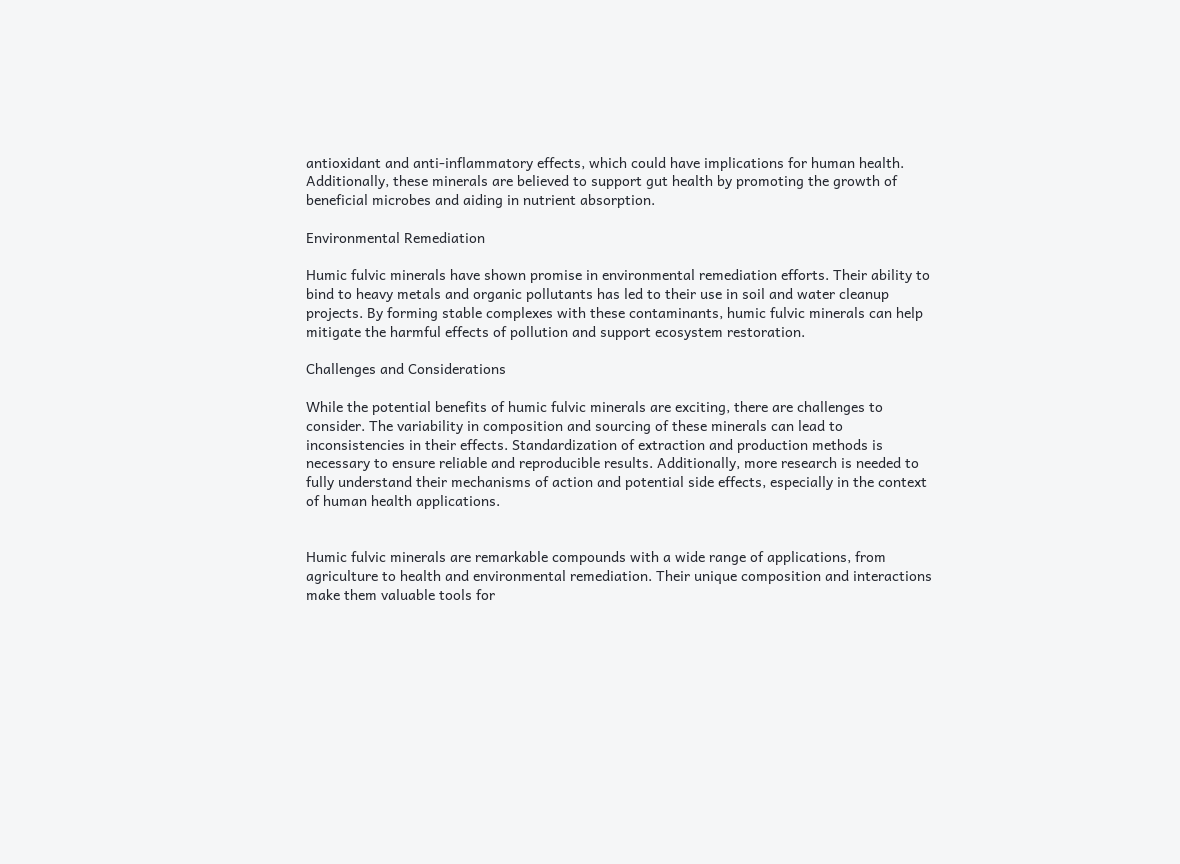antioxidant and anti-inflammatory effects, which could have implications for human health. Additionally, these minerals are believed to support gut health by promoting the growth of beneficial microbes and aiding in nutrient absorption.

Environmental Remediation

Humic fulvic minerals have shown promise in environmental remediation efforts. Their ability to bind to heavy metals and organic pollutants has led to their use in soil and water cleanup projects. By forming stable complexes with these contaminants, humic fulvic minerals can help mitigate the harmful effects of pollution and support ecosystem restoration.

Challenges and Considerations

While the potential benefits of humic fulvic minerals are exciting, there are challenges to consider. The variability in composition and sourcing of these minerals can lead to inconsistencies in their effects. Standardization of extraction and production methods is necessary to ensure reliable and reproducible results. Additionally, more research is needed to fully understand their mechanisms of action and potential side effects, especially in the context of human health applications.


Humic fulvic minerals are remarkable compounds with a wide range of applications, from agriculture to health and environmental remediation. Their unique composition and interactions make them valuable tools for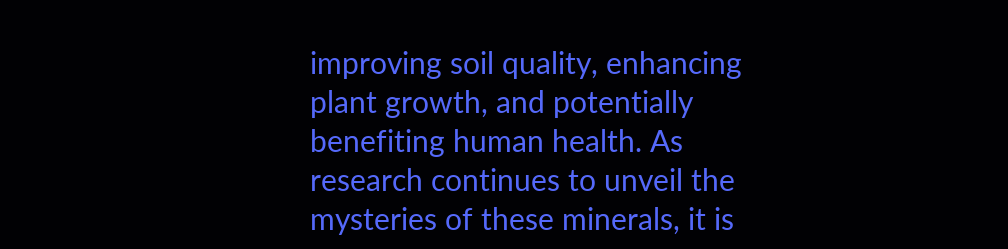improving soil quality, enhancing plant growth, and potentially benefiting human health. As research continues to unveil the mysteries of these minerals, it is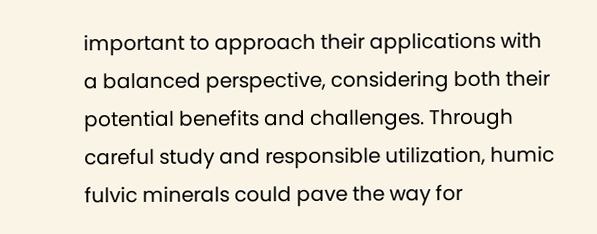important to approach their applications with a balanced perspective, considering both their potential benefits and challenges. Through careful study and responsible utilization, humic fulvic minerals could pave the way for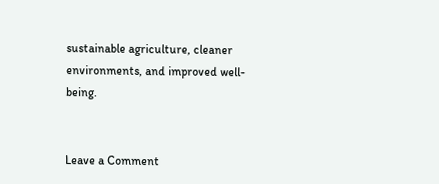sustainable agriculture, cleaner environments, and improved well-being.


Leave a Comment